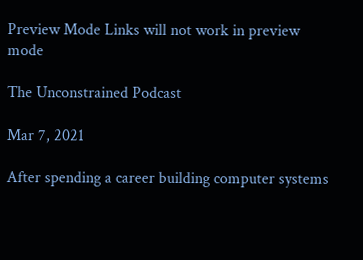Preview Mode Links will not work in preview mode

The Unconstrained Podcast

Mar 7, 2021

After spending a career building computer systems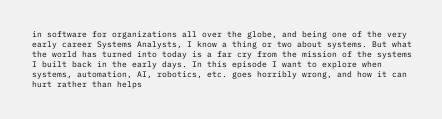in software for organizations all over the globe, and being one of the very early career Systems Analysts, I know a thing or two about systems. But what the world has turned into today is a far cry from the mission of the systems I built back in the early days. In this episode I want to explore when systems, automation, AI, robotics, etc. goes horribly wrong, and how it can hurt rather than helps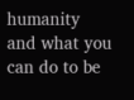humanity and what you can do to be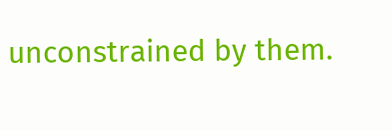unconstrained by them.